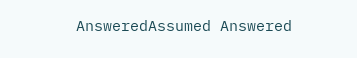AnsweredAssumed Answered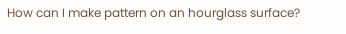How can I make pattern on an hourglass surface?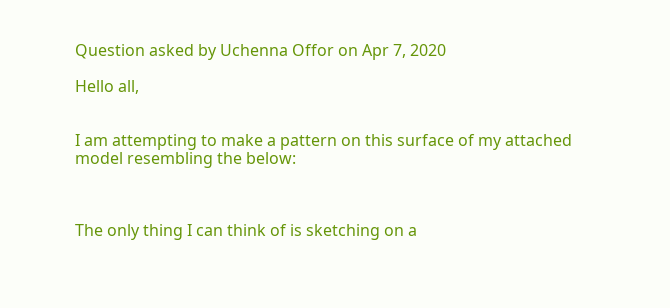Question asked by Uchenna Offor on Apr 7, 2020

Hello all,


I am attempting to make a pattern on this surface of my attached model resembling the below:



The only thing I can think of is sketching on a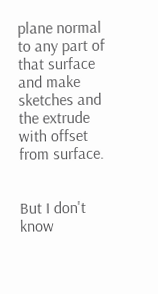plane normal to any part of that surface and make sketches and the extrude with offset from surface.


But I don't know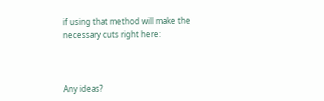if using that method will make the necessary cuts right here:



Any ideas?